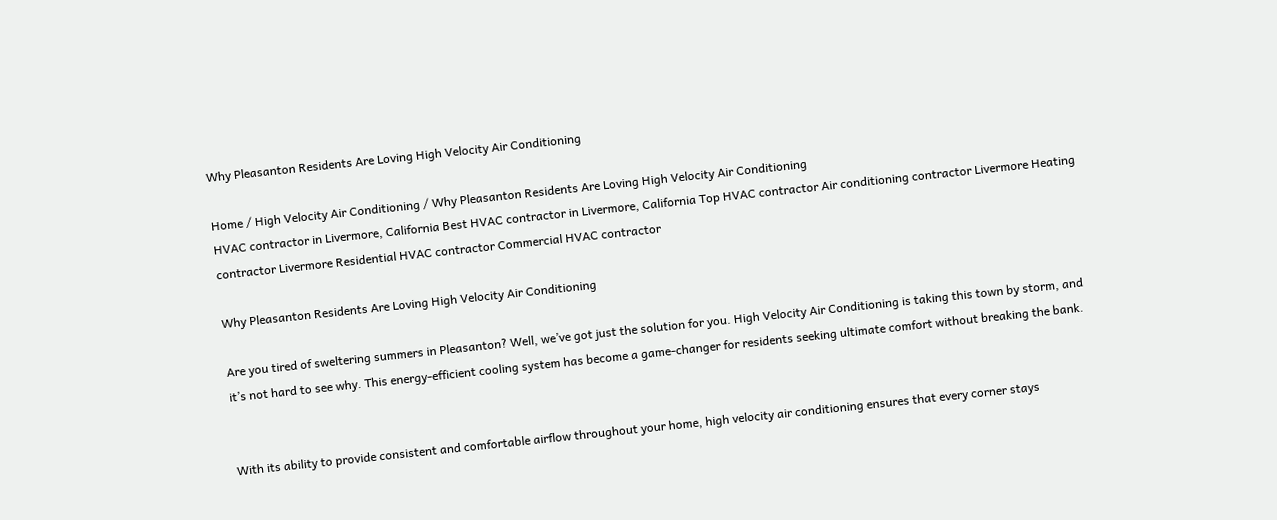Why Pleasanton Residents Are Loving High Velocity Air Conditioning

Home / High Velocity Air Conditioning / Why Pleasanton Residents Are Loving High Velocity Air Conditioning
HVAC contractor in Livermore, California Best HVAC contractor in Livermore, California Top HVAC contractor Air conditioning contractor Livermore Heating contractor Livermore Residential HVAC contractor Commercial HVAC contractor

Why Pleasanton Residents Are Loving High Velocity Air Conditioning

Are you tired of sweltering summers in Pleasanton? Well, we’ve got just the solution for you. High Velocity Air Conditioning is taking this town by storm, and it’s not hard to see why. This energy-efficient cooling system has become a game-changer for residents seeking ultimate comfort without breaking the bank.


With its ability to provide consistent and comfortable airflow throughout your home, high velocity air conditioning ensures that every corner stays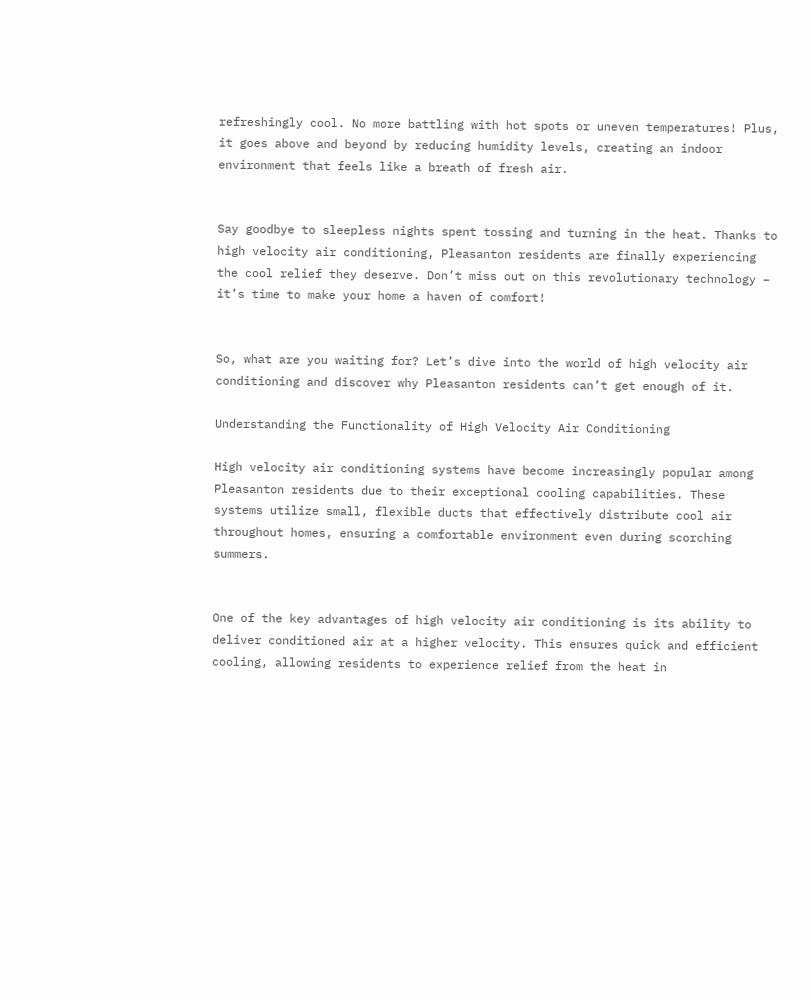refreshingly cool. No more battling with hot spots or uneven temperatures! Plus, it goes above and beyond by reducing humidity levels, creating an indoor environment that feels like a breath of fresh air.


Say goodbye to sleepless nights spent tossing and turning in the heat. Thanks to high velocity air conditioning, Pleasanton residents are finally experiencing the cool relief they deserve. Don’t miss out on this revolutionary technology – it’s time to make your home a haven of comfort!


So, what are you waiting for? Let’s dive into the world of high velocity air conditioning and discover why Pleasanton residents can’t get enough of it.

Understanding the Functionality of High Velocity Air Conditioning

High velocity air conditioning systems have become increasingly popular among Pleasanton residents due to their exceptional cooling capabilities. These systems utilize small, flexible ducts that effectively distribute cool air throughout homes, ensuring a comfortable environment even during scorching summers.


One of the key advantages of high velocity air conditioning is its ability to deliver conditioned air at a higher velocity. This ensures quick and efficient cooling, allowing residents to experience relief from the heat in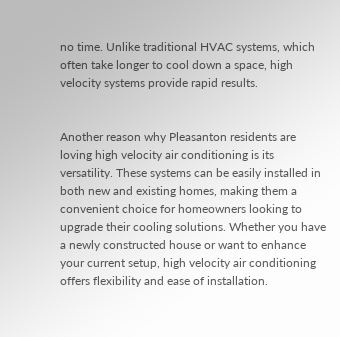no time. Unlike traditional HVAC systems, which often take longer to cool down a space, high velocity systems provide rapid results.


Another reason why Pleasanton residents are loving high velocity air conditioning is its versatility. These systems can be easily installed in both new and existing homes, making them a convenient choice for homeowners looking to upgrade their cooling solutions. Whether you have a newly constructed house or want to enhance your current setup, high velocity air conditioning offers flexibility and ease of installation.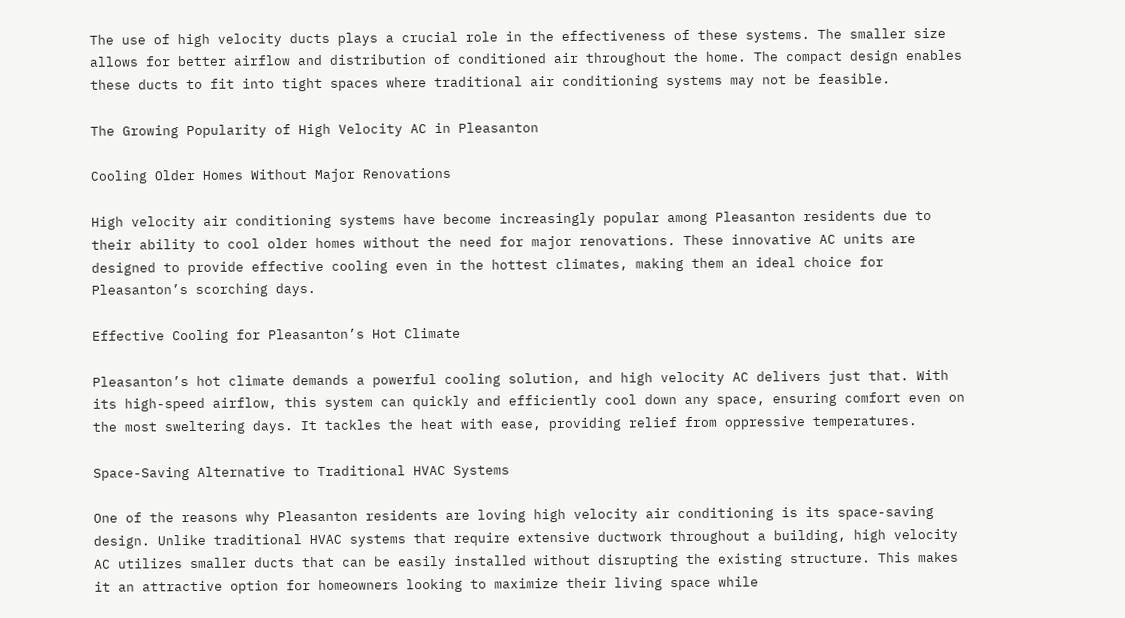The use of high velocity ducts plays a crucial role in the effectiveness of these systems. The smaller size allows for better airflow and distribution of conditioned air throughout the home. The compact design enables these ducts to fit into tight spaces where traditional air conditioning systems may not be feasible.

The Growing Popularity of High Velocity AC in Pleasanton

Cooling Older Homes Without Major Renovations

High velocity air conditioning systems have become increasingly popular among Pleasanton residents due to their ability to cool older homes without the need for major renovations. These innovative AC units are designed to provide effective cooling even in the hottest climates, making them an ideal choice for Pleasanton’s scorching days.

Effective Cooling for Pleasanton’s Hot Climate

Pleasanton’s hot climate demands a powerful cooling solution, and high velocity AC delivers just that. With its high-speed airflow, this system can quickly and efficiently cool down any space, ensuring comfort even on the most sweltering days. It tackles the heat with ease, providing relief from oppressive temperatures.

Space-Saving Alternative to Traditional HVAC Systems

One of the reasons why Pleasanton residents are loving high velocity air conditioning is its space-saving design. Unlike traditional HVAC systems that require extensive ductwork throughout a building, high velocity AC utilizes smaller ducts that can be easily installed without disrupting the existing structure. This makes it an attractive option for homeowners looking to maximize their living space while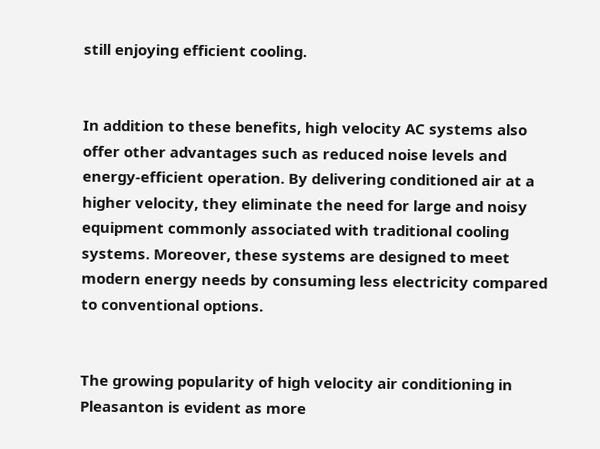still enjoying efficient cooling.


In addition to these benefits, high velocity AC systems also offer other advantages such as reduced noise levels and energy-efficient operation. By delivering conditioned air at a higher velocity, they eliminate the need for large and noisy equipment commonly associated with traditional cooling systems. Moreover, these systems are designed to meet modern energy needs by consuming less electricity compared to conventional options.


The growing popularity of high velocity air conditioning in Pleasanton is evident as more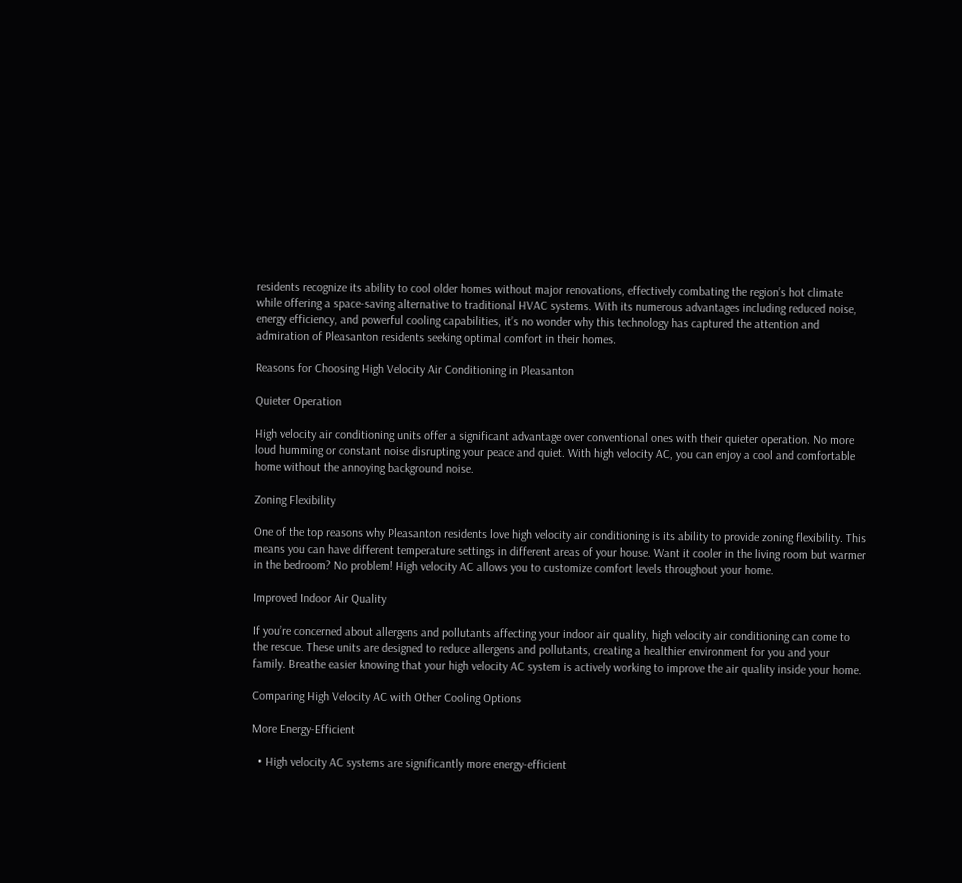residents recognize its ability to cool older homes without major renovations, effectively combating the region’s hot climate while offering a space-saving alternative to traditional HVAC systems. With its numerous advantages including reduced noise, energy efficiency, and powerful cooling capabilities, it’s no wonder why this technology has captured the attention and admiration of Pleasanton residents seeking optimal comfort in their homes.

Reasons for Choosing High Velocity Air Conditioning in Pleasanton

Quieter Operation

High velocity air conditioning units offer a significant advantage over conventional ones with their quieter operation. No more loud humming or constant noise disrupting your peace and quiet. With high velocity AC, you can enjoy a cool and comfortable home without the annoying background noise.

Zoning Flexibility

One of the top reasons why Pleasanton residents love high velocity air conditioning is its ability to provide zoning flexibility. This means you can have different temperature settings in different areas of your house. Want it cooler in the living room but warmer in the bedroom? No problem! High velocity AC allows you to customize comfort levels throughout your home.

Improved Indoor Air Quality

If you’re concerned about allergens and pollutants affecting your indoor air quality, high velocity air conditioning can come to the rescue. These units are designed to reduce allergens and pollutants, creating a healthier environment for you and your family. Breathe easier knowing that your high velocity AC system is actively working to improve the air quality inside your home.

Comparing High Velocity AC with Other Cooling Options

More Energy-Efficient

  • High velocity AC systems are significantly more energy-efficient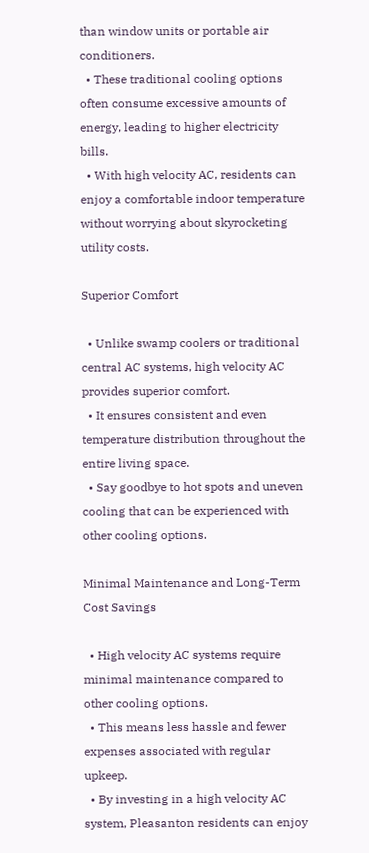than window units or portable air conditioners.
  • These traditional cooling options often consume excessive amounts of energy, leading to higher electricity bills.
  • With high velocity AC, residents can enjoy a comfortable indoor temperature without worrying about skyrocketing utility costs.

Superior Comfort

  • Unlike swamp coolers or traditional central AC systems, high velocity AC provides superior comfort.
  • It ensures consistent and even temperature distribution throughout the entire living space.
  • Say goodbye to hot spots and uneven cooling that can be experienced with other cooling options.

Minimal Maintenance and Long-Term Cost Savings

  • High velocity AC systems require minimal maintenance compared to other cooling options.
  • This means less hassle and fewer expenses associated with regular upkeep.
  • By investing in a high velocity AC system, Pleasanton residents can enjoy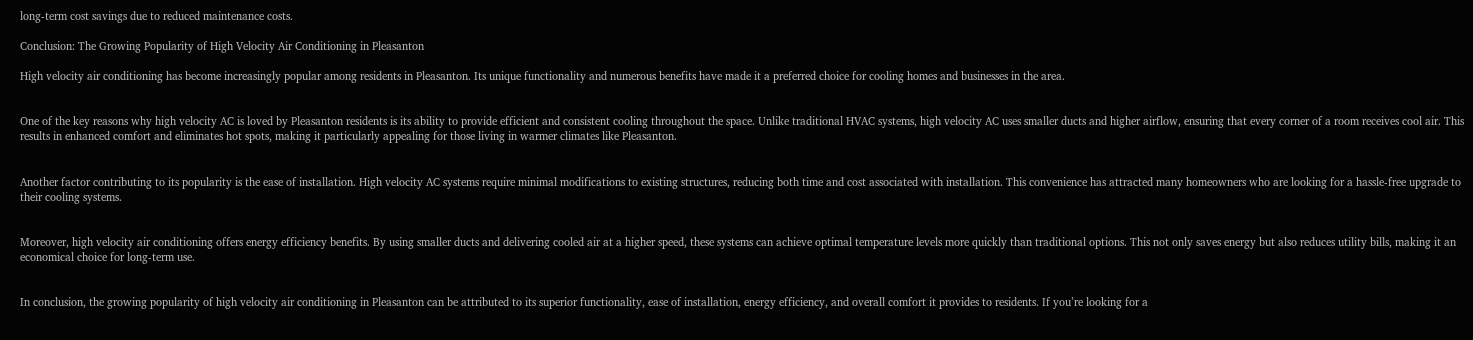long-term cost savings due to reduced maintenance costs.

Conclusion: The Growing Popularity of High Velocity Air Conditioning in Pleasanton

High velocity air conditioning has become increasingly popular among residents in Pleasanton. Its unique functionality and numerous benefits have made it a preferred choice for cooling homes and businesses in the area.


One of the key reasons why high velocity AC is loved by Pleasanton residents is its ability to provide efficient and consistent cooling throughout the space. Unlike traditional HVAC systems, high velocity AC uses smaller ducts and higher airflow, ensuring that every corner of a room receives cool air. This results in enhanced comfort and eliminates hot spots, making it particularly appealing for those living in warmer climates like Pleasanton.


Another factor contributing to its popularity is the ease of installation. High velocity AC systems require minimal modifications to existing structures, reducing both time and cost associated with installation. This convenience has attracted many homeowners who are looking for a hassle-free upgrade to their cooling systems.


Moreover, high velocity air conditioning offers energy efficiency benefits. By using smaller ducts and delivering cooled air at a higher speed, these systems can achieve optimal temperature levels more quickly than traditional options. This not only saves energy but also reduces utility bills, making it an economical choice for long-term use.


In conclusion, the growing popularity of high velocity air conditioning in Pleasanton can be attributed to its superior functionality, ease of installation, energy efficiency, and overall comfort it provides to residents. If you’re looking for a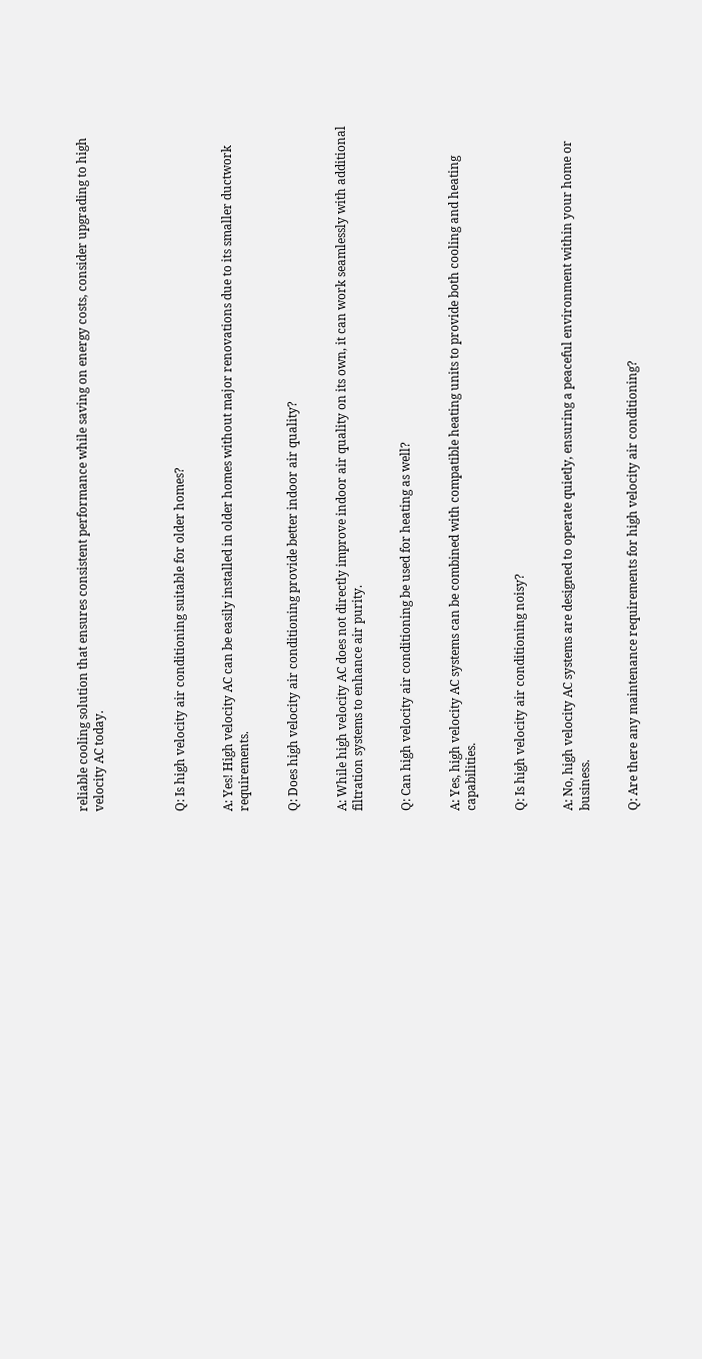reliable cooling solution that ensures consistent performance while saving on energy costs, consider upgrading to high velocity AC today.




Q: Is high velocity air conditioning suitable for older homes?


A: Yes! High velocity AC can be easily installed in older homes without major renovations due to its smaller ductwork requirements.


Q: Does high velocity air conditioning provide better indoor air quality?


A: While high velocity AC does not directly improve indoor air quality on its own, it can work seamlessly with additional filtration systems to enhance air purity.


Q: Can high velocity air conditioning be used for heating as well?


A: Yes, high velocity AC systems can be combined with compatible heating units to provide both cooling and heating capabilities.


Q: Is high velocity air conditioning noisy?


A: No, high velocity AC systems are designed to operate quietly, ensuring a peaceful environment within your home or business.


Q: Are there any maintenance requirements for high velocity air conditioning?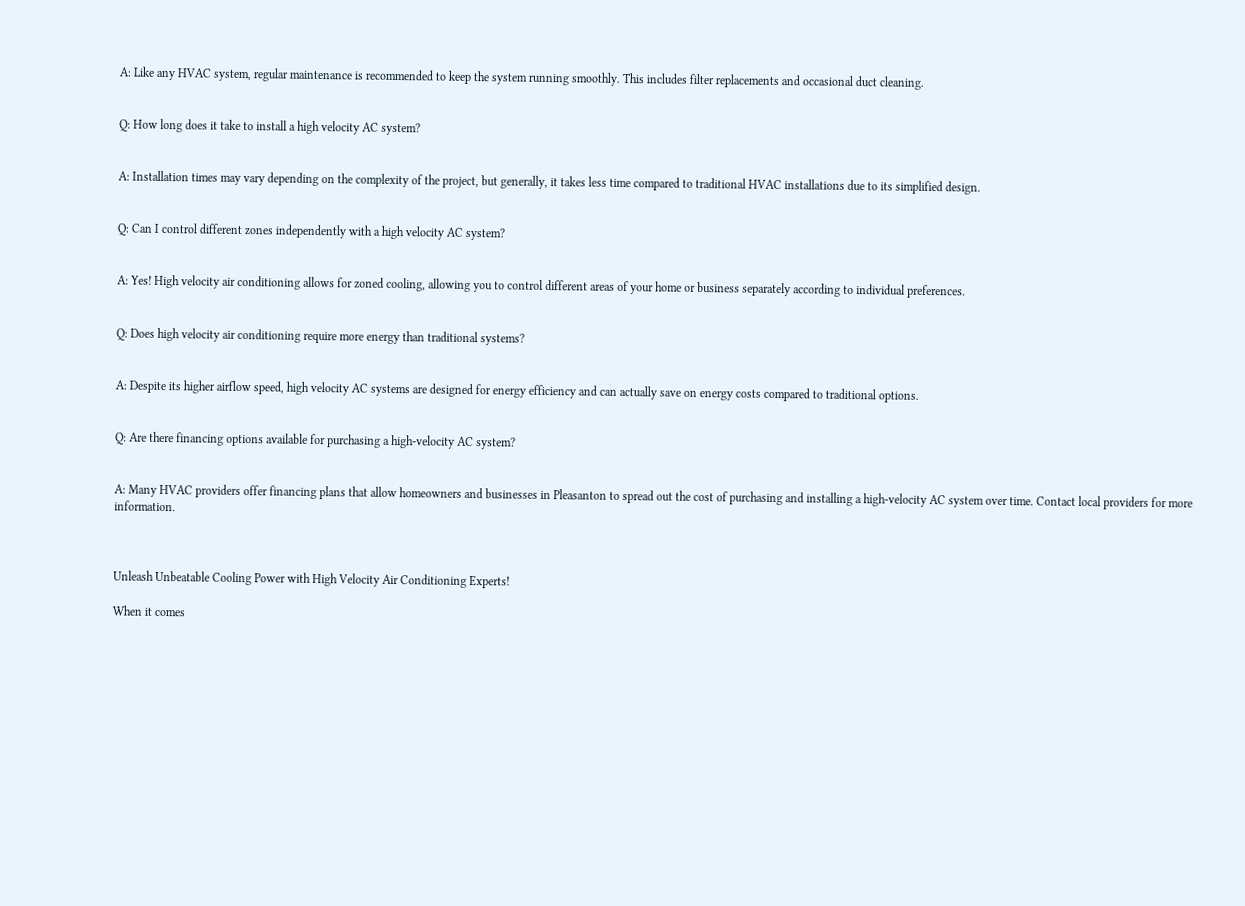A: Like any HVAC system, regular maintenance is recommended to keep the system running smoothly. This includes filter replacements and occasional duct cleaning.


Q: How long does it take to install a high velocity AC system?


A: Installation times may vary depending on the complexity of the project, but generally, it takes less time compared to traditional HVAC installations due to its simplified design.


Q: Can I control different zones independently with a high velocity AC system?


A: Yes! High velocity air conditioning allows for zoned cooling, allowing you to control different areas of your home or business separately according to individual preferences.


Q: Does high velocity air conditioning require more energy than traditional systems?


A: Despite its higher airflow speed, high velocity AC systems are designed for energy efficiency and can actually save on energy costs compared to traditional options.


Q: Are there financing options available for purchasing a high-velocity AC system?


A: Many HVAC providers offer financing plans that allow homeowners and businesses in Pleasanton to spread out the cost of purchasing and installing a high-velocity AC system over time. Contact local providers for more information.



Unleash Unbeatable Cooling Power with High Velocity Air Conditioning Experts!

When it comes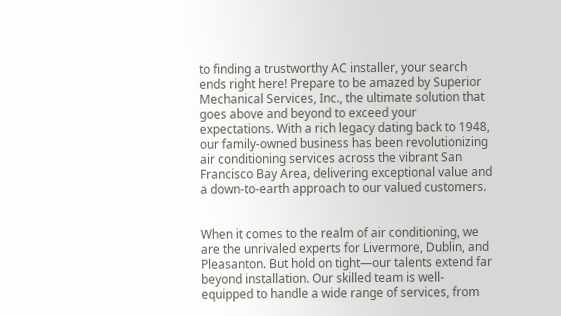to finding a trustworthy AC installer, your search ends right here! Prepare to be amazed by Superior Mechanical Services, Inc., the ultimate solution that goes above and beyond to exceed your expectations. With a rich legacy dating back to 1948, our family-owned business has been revolutionizing air conditioning services across the vibrant San Francisco Bay Area, delivering exceptional value and a down-to-earth approach to our valued customers.


When it comes to the realm of air conditioning, we are the unrivaled experts for Livermore, Dublin, and Pleasanton. But hold on tight—our talents extend far beyond installation. Our skilled team is well-equipped to handle a wide range of services, from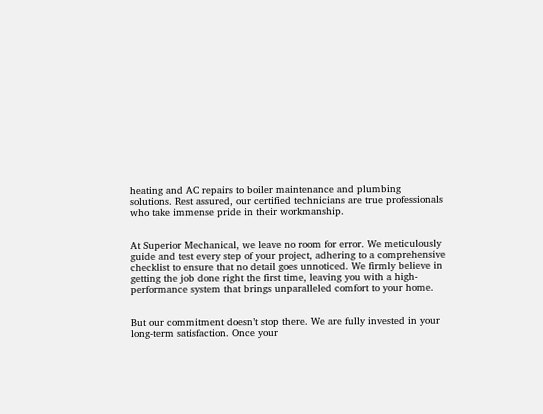heating and AC repairs to boiler maintenance and plumbing solutions. Rest assured, our certified technicians are true professionals who take immense pride in their workmanship.


At Superior Mechanical, we leave no room for error. We meticulously guide and test every step of your project, adhering to a comprehensive checklist to ensure that no detail goes unnoticed. We firmly believe in getting the job done right the first time, leaving you with a high-performance system that brings unparalleled comfort to your home.


But our commitment doesn’t stop there. We are fully invested in your long-term satisfaction. Once your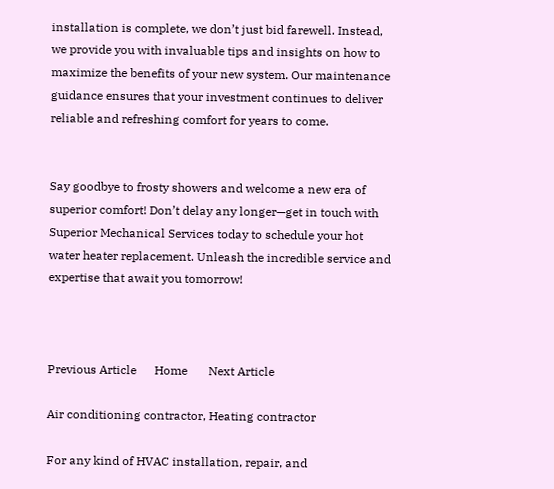installation is complete, we don’t just bid farewell. Instead, we provide you with invaluable tips and insights on how to maximize the benefits of your new system. Our maintenance guidance ensures that your investment continues to deliver reliable and refreshing comfort for years to come.


Say goodbye to frosty showers and welcome a new era of superior comfort! Don’t delay any longer—get in touch with Superior Mechanical Services today to schedule your hot water heater replacement. Unleash the incredible service and expertise that await you tomorrow!



Previous Article      Home       Next Article

Air conditioning contractor, Heating contractor

For any kind of HVAC installation, repair, and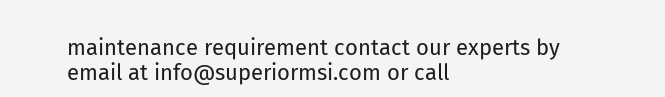maintenance requirement contact our experts by email at info@superiormsi.com or call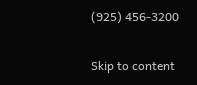(925) 456-3200

Skip to content